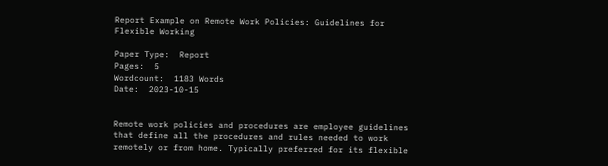Report Example on Remote Work Policies: Guidelines for Flexible Working

Paper Type:  Report
Pages:  5
Wordcount:  1183 Words
Date:  2023-10-15


Remote work policies and procedures are employee guidelines that define all the procedures and rules needed to work remotely or from home. Typically preferred for its flexible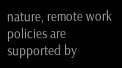nature, remote work policies are supported by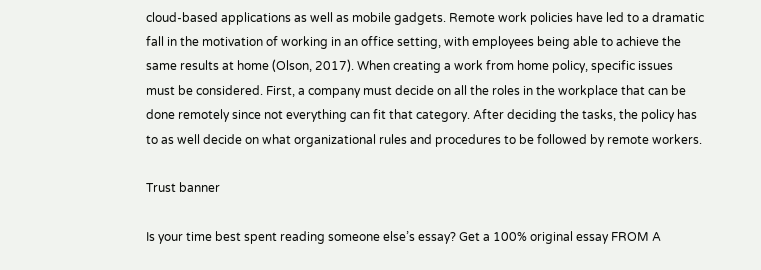cloud-based applications as well as mobile gadgets. Remote work policies have led to a dramatic fall in the motivation of working in an office setting, with employees being able to achieve the same results at home (Olson, 2017). When creating a work from home policy, specific issues must be considered. First, a company must decide on all the roles in the workplace that can be done remotely since not everything can fit that category. After deciding the tasks, the policy has to as well decide on what organizational rules and procedures to be followed by remote workers.

Trust banner

Is your time best spent reading someone else’s essay? Get a 100% original essay FROM A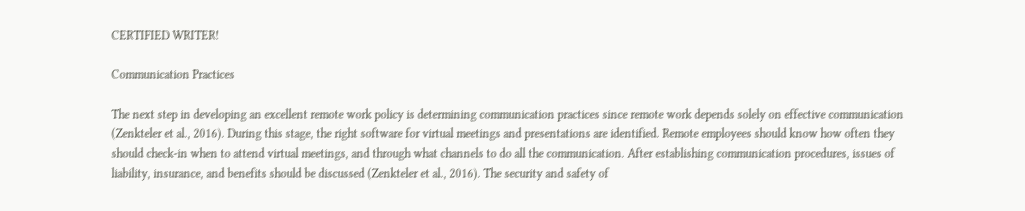CERTIFIED WRITER!

Communication Practices

The next step in developing an excellent remote work policy is determining communication practices since remote work depends solely on effective communication (Zenkteler et al., 2016). During this stage, the right software for virtual meetings and presentations are identified. Remote employees should know how often they should check-in when to attend virtual meetings, and through what channels to do all the communication. After establishing communication procedures, issues of liability, insurance, and benefits should be discussed (Zenkteler et al., 2016). The security and safety of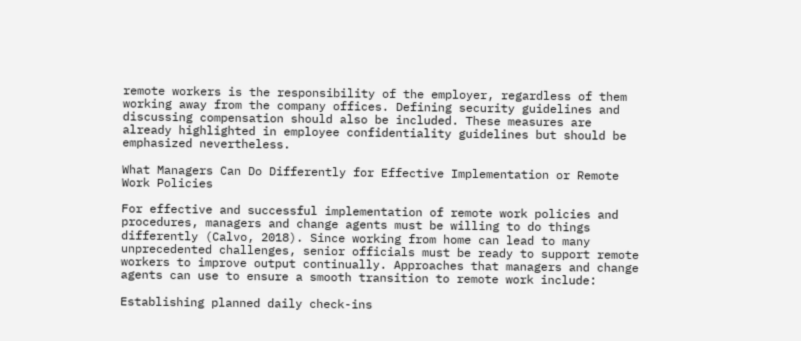remote workers is the responsibility of the employer, regardless of them working away from the company offices. Defining security guidelines and discussing compensation should also be included. These measures are already highlighted in employee confidentiality guidelines but should be emphasized nevertheless.

What Managers Can Do Differently for Effective Implementation or Remote Work Policies

For effective and successful implementation of remote work policies and procedures, managers and change agents must be willing to do things differently (Calvo, 2018). Since working from home can lead to many unprecedented challenges, senior officials must be ready to support remote workers to improve output continually. Approaches that managers and change agents can use to ensure a smooth transition to remote work include:

Establishing planned daily check-ins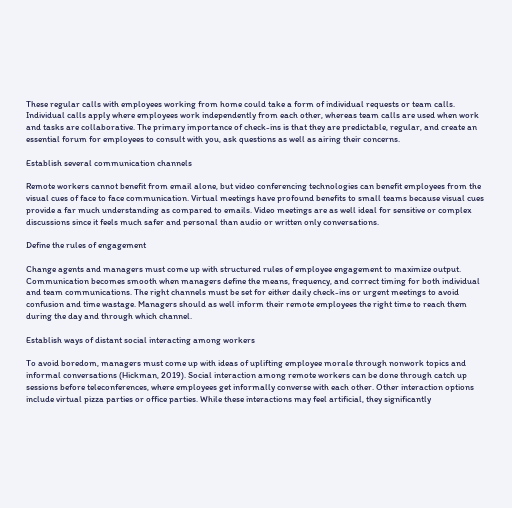These regular calls with employees working from home could take a form of individual requests or team calls. Individual calls apply where employees work independently from each other, whereas team calls are used when work and tasks are collaborative. The primary importance of check-ins is that they are predictable, regular, and create an essential forum for employees to consult with you, ask questions as well as airing their concerns.

Establish several communication channels

Remote workers cannot benefit from email alone, but video conferencing technologies can benefit employees from the visual cues of face to face communication. Virtual meetings have profound benefits to small teams because visual cues provide a far much understanding as compared to emails. Video meetings are as well ideal for sensitive or complex discussions since it feels much safer and personal than audio or written only conversations.

Define the rules of engagement

Change agents and managers must come up with structured rules of employee engagement to maximize output. Communication becomes smooth when managers define the means, frequency, and correct timing for both individual and team communications. The right channels must be set for either daily check-ins or urgent meetings to avoid confusion and time wastage. Managers should as well inform their remote employees the right time to reach them during the day and through which channel.

Establish ways of distant social interacting among workers

To avoid boredom, managers must come up with ideas of uplifting employee morale through nonwork topics and informal conversations (Hickman, 2019). Social interaction among remote workers can be done through catch up sessions before teleconferences, where employees get informally converse with each other. Other interaction options include virtual pizza parties or office parties. While these interactions may feel artificial, they significantly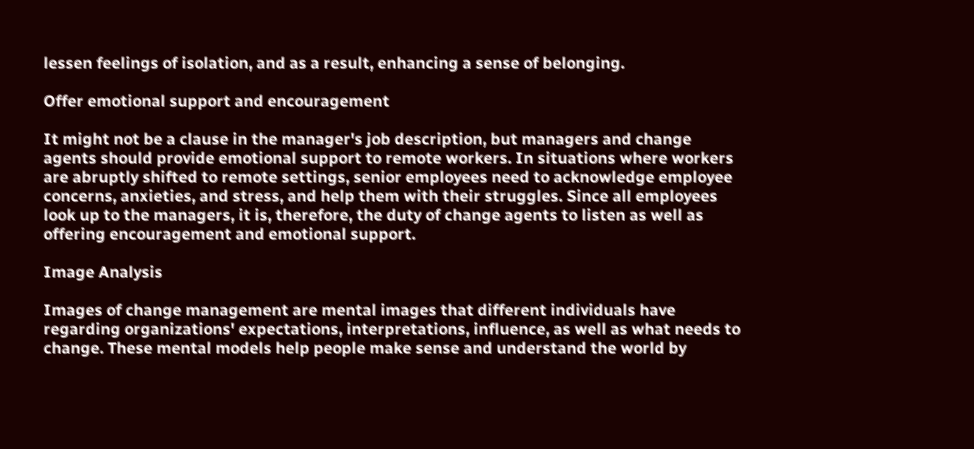lessen feelings of isolation, and as a result, enhancing a sense of belonging.

Offer emotional support and encouragement

It might not be a clause in the manager's job description, but managers and change agents should provide emotional support to remote workers. In situations where workers are abruptly shifted to remote settings, senior employees need to acknowledge employee concerns, anxieties, and stress, and help them with their struggles. Since all employees look up to the managers, it is, therefore, the duty of change agents to listen as well as offering encouragement and emotional support.

Image Analysis

Images of change management are mental images that different individuals have regarding organizations' expectations, interpretations, influence, as well as what needs to change. These mental models help people make sense and understand the world by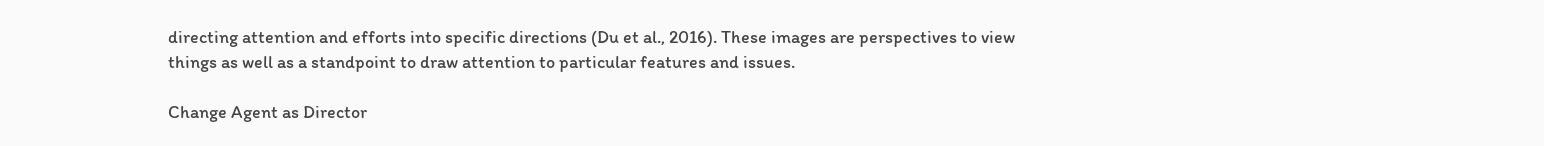directing attention and efforts into specific directions (Du et al., 2016). These images are perspectives to view things as well as a standpoint to draw attention to particular features and issues.

Change Agent as Director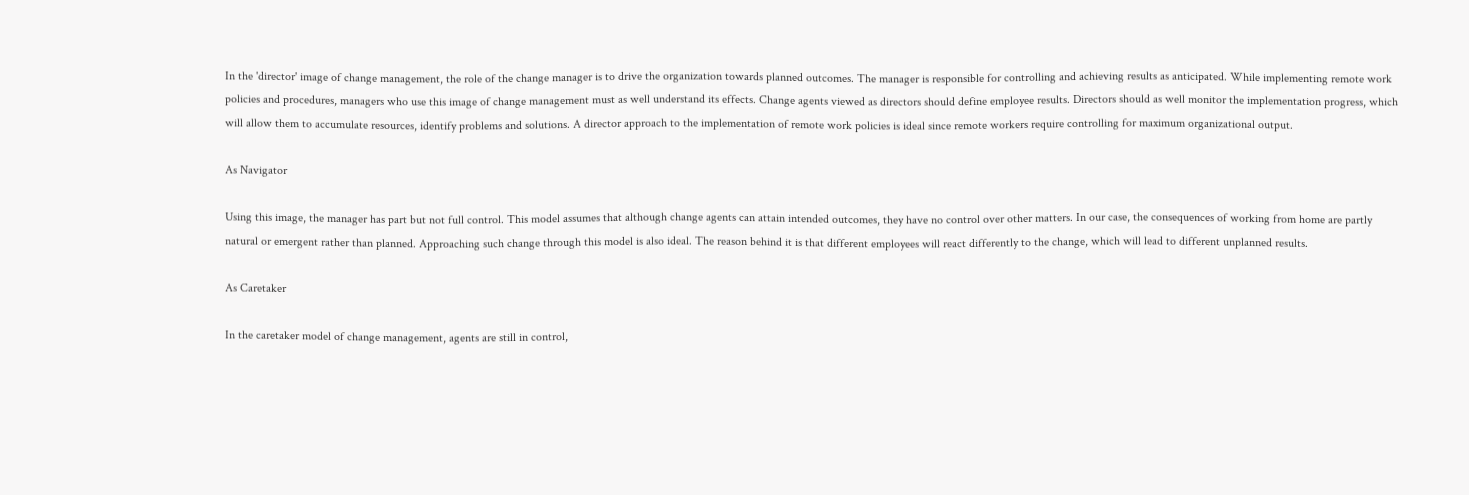In the 'director' image of change management, the role of the change manager is to drive the organization towards planned outcomes. The manager is responsible for controlling and achieving results as anticipated. While implementing remote work policies and procedures, managers who use this image of change management must as well understand its effects. Change agents viewed as directors should define employee results. Directors should as well monitor the implementation progress, which will allow them to accumulate resources, identify problems and solutions. A director approach to the implementation of remote work policies is ideal since remote workers require controlling for maximum organizational output.

As Navigator

Using this image, the manager has part but not full control. This model assumes that although change agents can attain intended outcomes, they have no control over other matters. In our case, the consequences of working from home are partly natural or emergent rather than planned. Approaching such change through this model is also ideal. The reason behind it is that different employees will react differently to the change, which will lead to different unplanned results.

As Caretaker

In the caretaker model of change management, agents are still in control,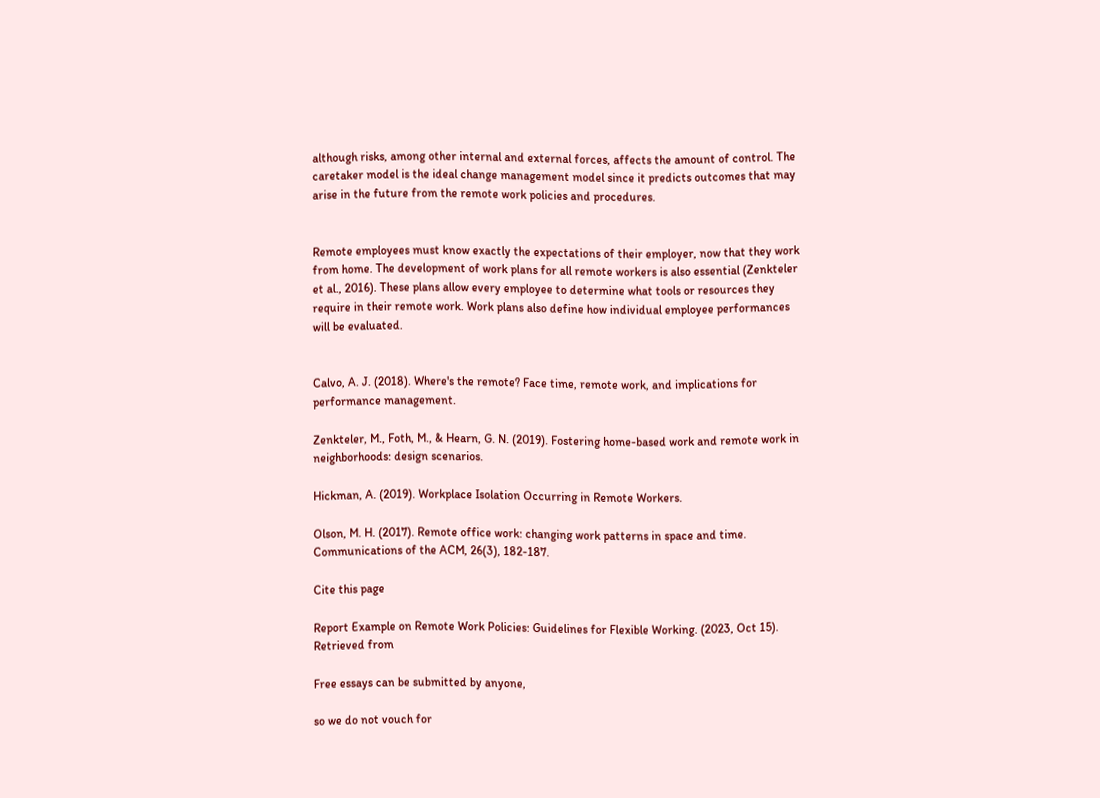although risks, among other internal and external forces, affects the amount of control. The caretaker model is the ideal change management model since it predicts outcomes that may arise in the future from the remote work policies and procedures.


Remote employees must know exactly the expectations of their employer, now that they work from home. The development of work plans for all remote workers is also essential (Zenkteler et al., 2016). These plans allow every employee to determine what tools or resources they require in their remote work. Work plans also define how individual employee performances will be evaluated.


Calvo, A. J. (2018). Where's the remote? Face time, remote work, and implications for performance management.

Zenkteler, M., Foth, M., & Hearn, G. N. (2019). Fostering home-based work and remote work in neighborhoods: design scenarios.

Hickman, A. (2019). Workplace Isolation Occurring in Remote Workers.

Olson, M. H. (2017). Remote office work: changing work patterns in space and time. Communications of the ACM, 26(3), 182-187.

Cite this page

Report Example on Remote Work Policies: Guidelines for Flexible Working. (2023, Oct 15). Retrieved from

Free essays can be submitted by anyone,

so we do not vouch for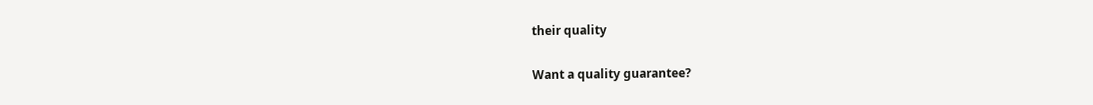their quality

Want a quality guarantee?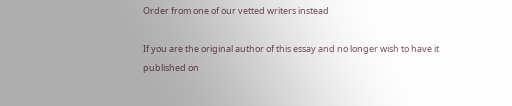Order from one of our vetted writers instead

If you are the original author of this essay and no longer wish to have it published on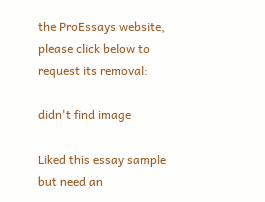the ProEssays website, please click below to request its removal:

didn't find image

Liked this essay sample but need an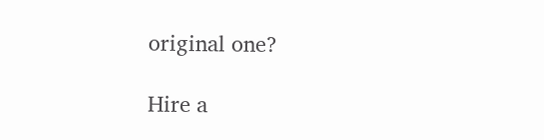original one?

Hire a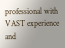professional with VAST experience and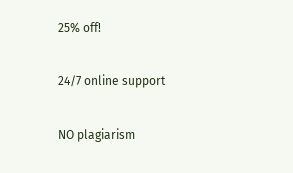25% off!

24/7 online support

NO plagiarism